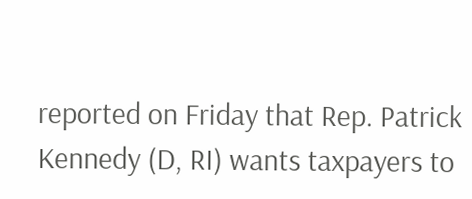reported on Friday that Rep. Patrick Kennedy (D, RI) wants taxpayers to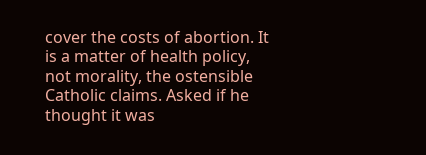cover the costs of abortion. It is a matter of health policy, not morality, the ostensible Catholic claims. Asked if he thought it was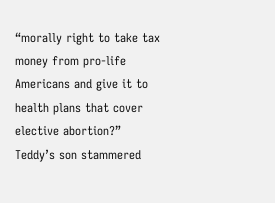“morally right to take tax money from pro-life Americans and give it to health plans that cover elective abortion?”  Teddy’s son stammered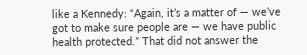like a Kennedy: “Again, it’s a matter of — we’ve got to make sure people are — we have public health protected.” That did not answer the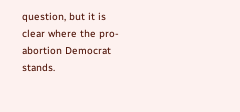question, but it is clear where the pro-abortion Democrat stands.